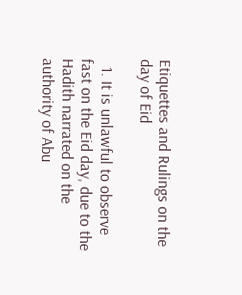Etiquettes and Rulings on the day of Eid

  1. It is unlawful to observe fast on the Eid day, due to the Hadith narrated on the authority of Abu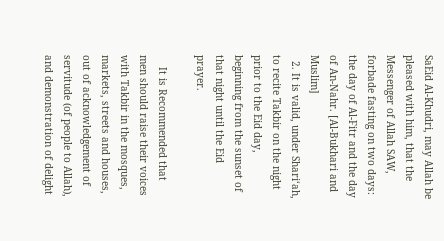SaEid Al-Khudri, may Allah be pleased with him, that the Messenger of Allah SAW, forbade fasting on two days: the day of Al-Fitr and the day of An-Nahr. [Al-Bukhari and Muslim]
  2. It is valid, under Shari‘ah, to recite Takbir on the night prior to the Eid day, beginning from the sunset of that night until the Eid prayer.

    It is Recommended that men should raise their voices with Takbir in the mosques, markets, streets and houses, out of acknowledgement of servitude (of people to Allah), and demonstration of delight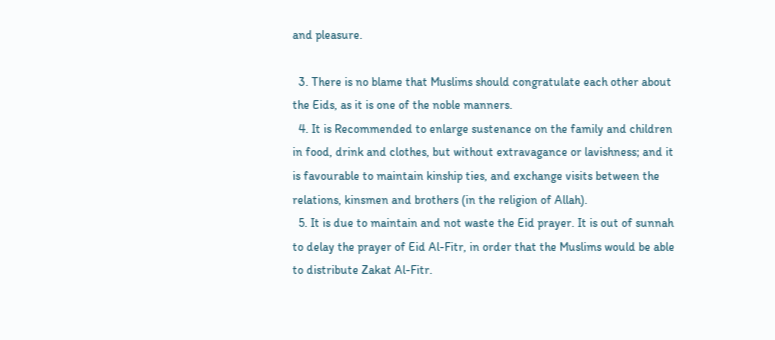and pleasure.

  3. There is no blame that Muslims should congratulate each other about the Eids, as it is one of the noble manners.
  4. It is Recommended to enlarge sustenance on the family and children in food, drink and clothes, but without extravagance or lavishness; and it is favourable to maintain kinship ties, and exchange visits between the relations, kinsmen and brothers (in the religion of Allah).
  5. It is due to maintain and not waste the Eid prayer. It is out of sunnah to delay the prayer of Eid Al-Fitr, in order that the Muslims would be able to distribute Zakat Al-Fitr.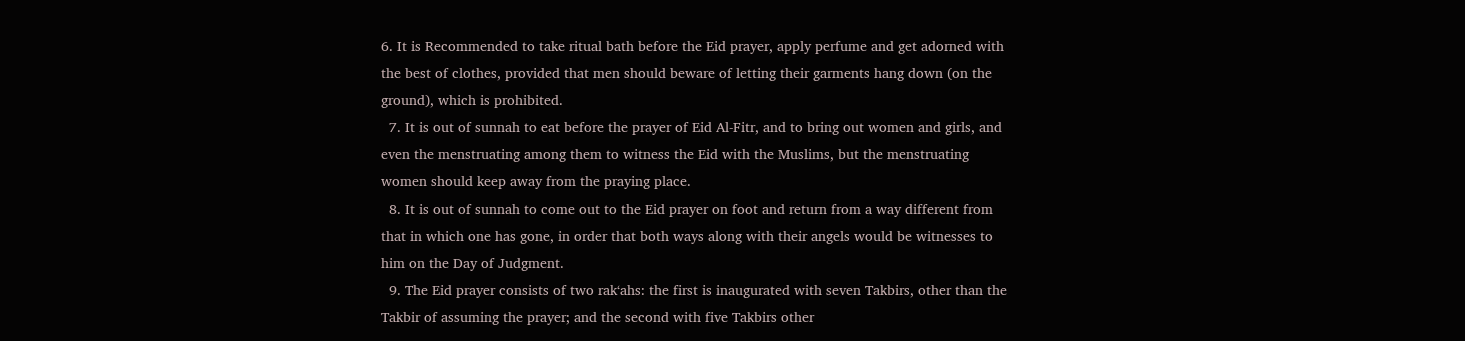6. It is Recommended to take ritual bath before the Eid prayer, apply perfume and get adorned with the best of clothes, provided that men should beware of letting their garments hang down (on the ground), which is prohibited.
  7. It is out of sunnah to eat before the prayer of Eid Al-Fitr, and to bring out women and girls, and even the menstruating among them to witness the Eid with the Muslims, but the menstruating women should keep away from the praying place.
  8. It is out of sunnah to come out to the Eid prayer on foot and return from a way different from that in which one has gone, in order that both ways along with their angels would be witnesses to him on the Day of Judgment.
  9. The Eid prayer consists of two rak‘ahs: the first is inaugurated with seven Takbirs, other than the Takbir of assuming the prayer; and the second with five Takbirs other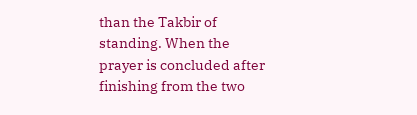than the Takbir of standing. When the prayer is concluded after finishing from the two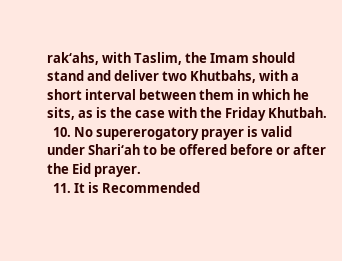rak‘ahs, with Taslim, the Imam should stand and deliver two Khutbahs, with a short interval between them in which he sits, as is the case with the Friday Khutbah.
  10. No supererogatory prayer is valid under Shari‘ah to be offered before or after the Eid prayer.
  11. It is Recommended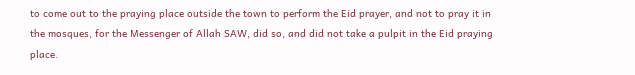to come out to the praying place outside the town to perform the Eid prayer, and not to pray it in the mosques, for the Messenger of Allah SAW, did so, and did not take a pulpit in the Eid praying place.